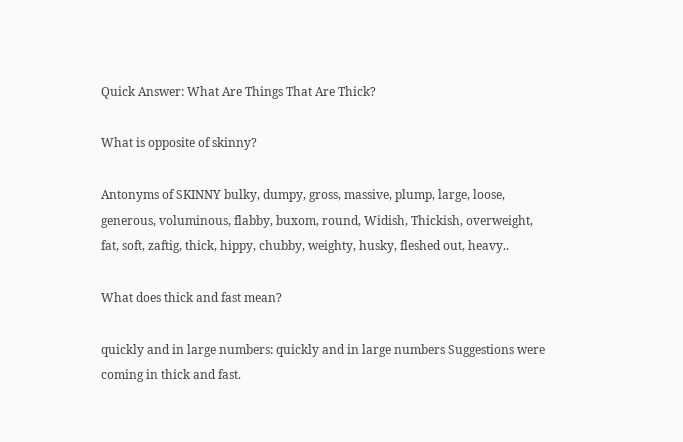Quick Answer: What Are Things That Are Thick?

What is opposite of skinny?

Antonyms of SKINNY bulky, dumpy, gross, massive, plump, large, loose, generous, voluminous, flabby, buxom, round, Widish, Thickish, overweight, fat, soft, zaftig, thick, hippy, chubby, weighty, husky, fleshed out, heavy..

What does thick and fast mean?

quickly and in large numbers: quickly and in large numbers Suggestions were coming in thick and fast.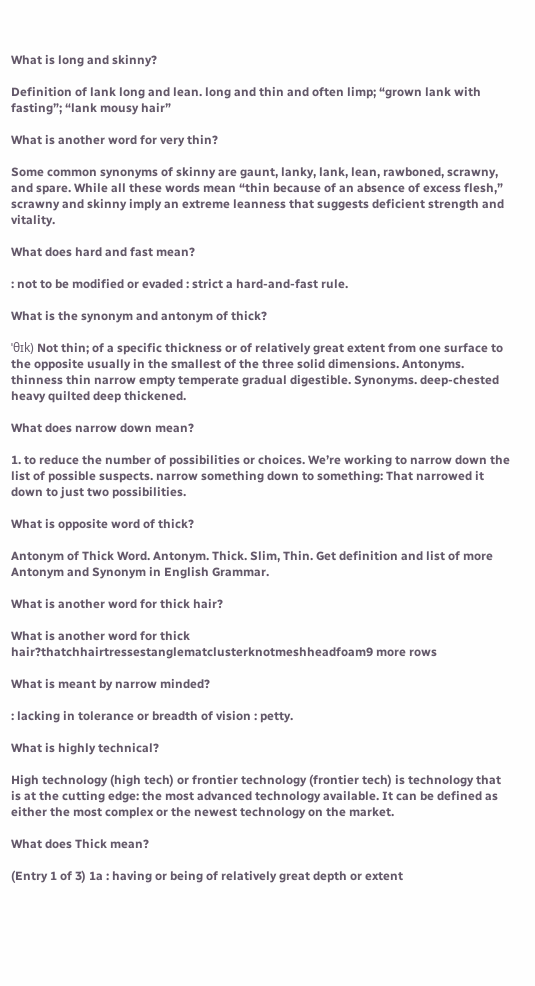What is long and skinny?

Definition of lank long and lean. long and thin and often limp; “grown lank with fasting”; “lank mousy hair”

What is another word for very thin?

Some common synonyms of skinny are gaunt, lanky, lank, lean, rawboned, scrawny, and spare. While all these words mean “thin because of an absence of excess flesh,” scrawny and skinny imply an extreme leanness that suggests deficient strength and vitality.

What does hard and fast mean?

: not to be modified or evaded : strict a hard-and-fast rule.

What is the synonym and antonym of thick?

ˈθɪk) Not thin; of a specific thickness or of relatively great extent from one surface to the opposite usually in the smallest of the three solid dimensions. Antonyms. thinness thin narrow empty temperate gradual digestible. Synonyms. deep-chested heavy quilted deep thickened.

What does narrow down mean?

1. to reduce the number of possibilities or choices. We’re working to narrow down the list of possible suspects. narrow something down to something: That narrowed it down to just two possibilities.

What is opposite word of thick?

Antonym of Thick Word. Antonym. Thick. Slim, Thin. Get definition and list of more Antonym and Synonym in English Grammar.

What is another word for thick hair?

What is another word for thick hair?thatchhairtressestanglematclusterknotmeshheadfoam9 more rows

What is meant by narrow minded?

: lacking in tolerance or breadth of vision : petty.

What is highly technical?

High technology (high tech) or frontier technology (frontier tech) is technology that is at the cutting edge: the most advanced technology available. It can be defined as either the most complex or the newest technology on the market.

What does Thick mean?

(Entry 1 of 3) 1a : having or being of relatively great depth or extent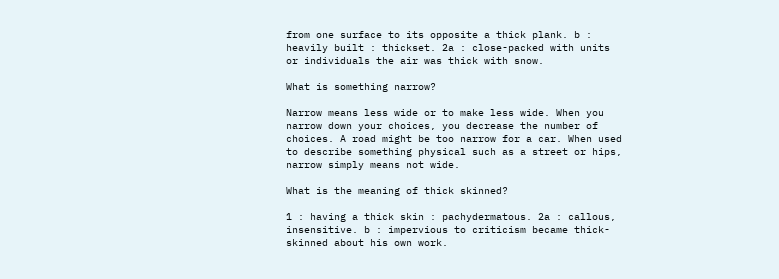from one surface to its opposite a thick plank. b : heavily built : thickset. 2a : close-packed with units or individuals the air was thick with snow.

What is something narrow?

Narrow means less wide or to make less wide. When you narrow down your choices, you decrease the number of choices. A road might be too narrow for a car. When used to describe something physical such as a street or hips, narrow simply means not wide.

What is the meaning of thick skinned?

1 : having a thick skin : pachydermatous. 2a : callous, insensitive. b : impervious to criticism became thick-skinned about his own work.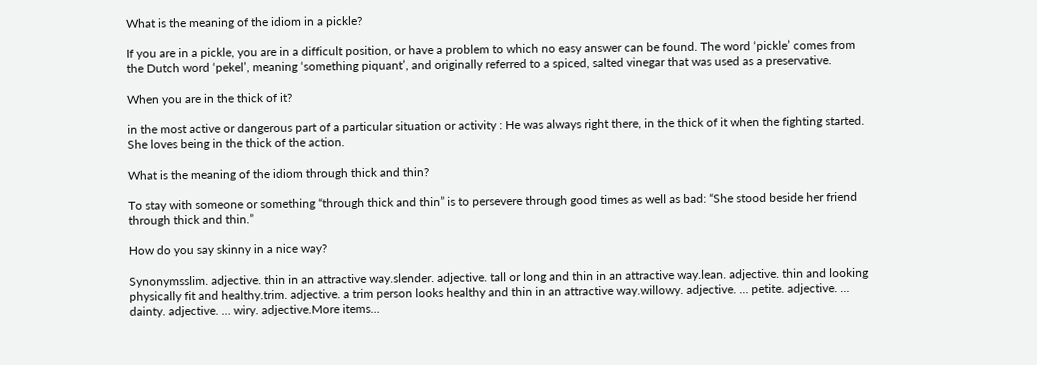What is the meaning of the idiom in a pickle?

If you are in a pickle, you are in a difficult position, or have a problem to which no easy answer can be found. The word ‘pickle’ comes from the Dutch word ‘pekel’, meaning ‘something piquant’, and originally referred to a spiced, salted vinegar that was used as a preservative.

When you are in the thick of it?

in the most active or dangerous part of a particular situation or activity : He was always right there, in the thick of it when the fighting started. She loves being in the thick of the action.

What is the meaning of the idiom through thick and thin?

To stay with someone or something “through thick and thin” is to persevere through good times as well as bad: “She stood beside her friend through thick and thin.”

How do you say skinny in a nice way?

Synonymsslim. adjective. thin in an attractive way.slender. adjective. tall or long and thin in an attractive way.lean. adjective. thin and looking physically fit and healthy.trim. adjective. a trim person looks healthy and thin in an attractive way.willowy. adjective. … petite. adjective. … dainty. adjective. … wiry. adjective.More items…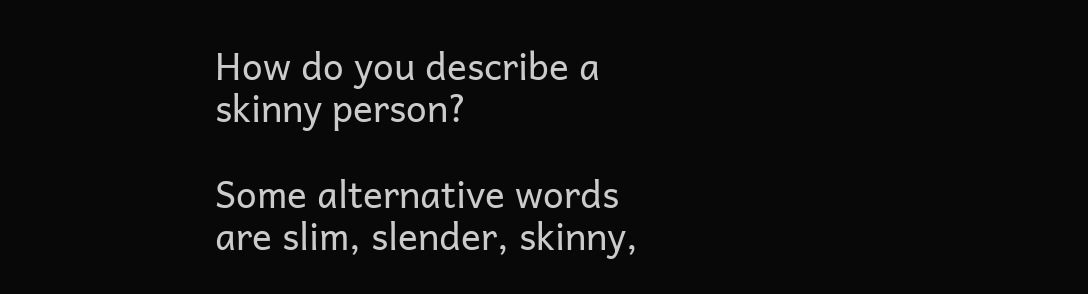How do you describe a skinny person?

Some alternative words are slim, slender, skinny,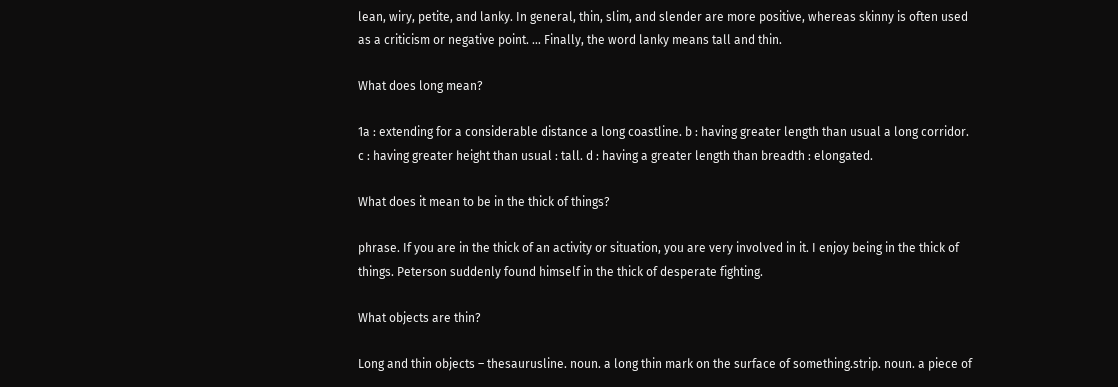lean, wiry, petite, and lanky. In general, thin, slim, and slender are more positive, whereas skinny is often used as a criticism or negative point. … Finally, the word lanky means tall and thin.

What does long mean?

1a : extending for a considerable distance a long coastline. b : having greater length than usual a long corridor. c : having greater height than usual : tall. d : having a greater length than breadth : elongated.

What does it mean to be in the thick of things?

phrase. If you are in the thick of an activity or situation, you are very involved in it. I enjoy being in the thick of things. Peterson suddenly found himself in the thick of desperate fighting.

What objects are thin?

Long and thin objects – thesaurusline. noun. a long thin mark on the surface of something.strip. noun. a piece of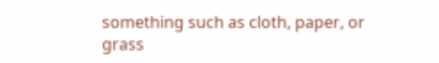something such as cloth, paper, or grass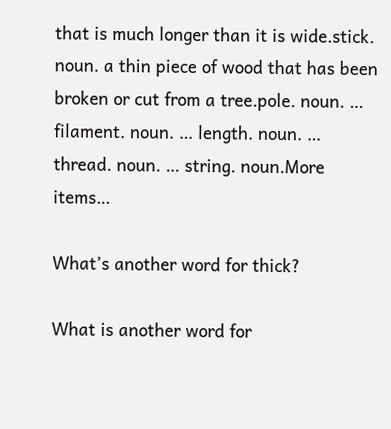that is much longer than it is wide.stick. noun. a thin piece of wood that has been broken or cut from a tree.pole. noun. … filament. noun. … length. noun. … thread. noun. … string. noun.More items…

What’s another word for thick?

What is another word for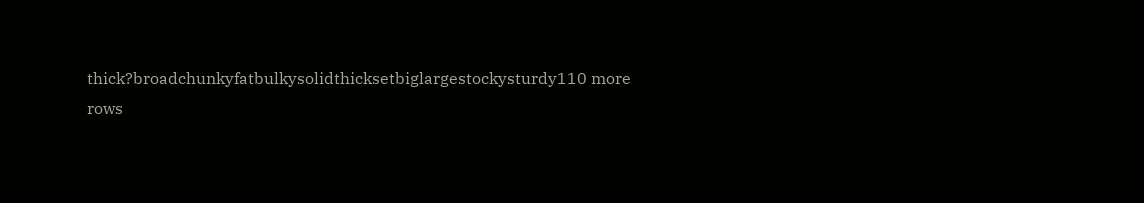thick?broadchunkyfatbulkysolidthicksetbiglargestockysturdy110 more rows